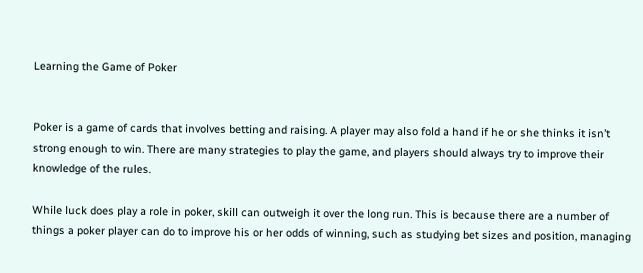Learning the Game of Poker


Poker is a game of cards that involves betting and raising. A player may also fold a hand if he or she thinks it isn’t strong enough to win. There are many strategies to play the game, and players should always try to improve their knowledge of the rules.

While luck does play a role in poker, skill can outweigh it over the long run. This is because there are a number of things a poker player can do to improve his or her odds of winning, such as studying bet sizes and position, managing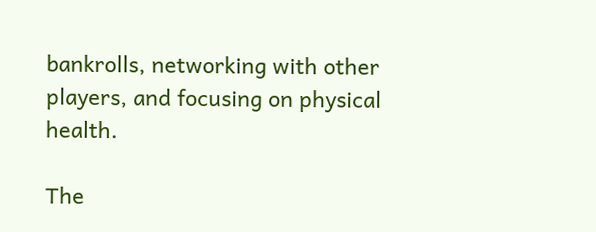bankrolls, networking with other players, and focusing on physical health.

The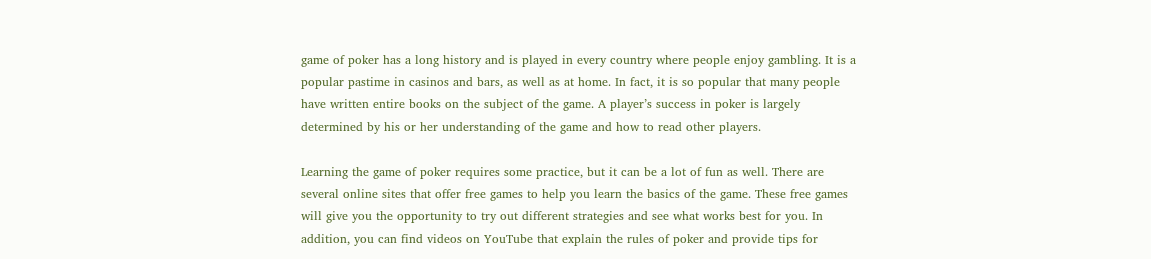game of poker has a long history and is played in every country where people enjoy gambling. It is a popular pastime in casinos and bars, as well as at home. In fact, it is so popular that many people have written entire books on the subject of the game. A player’s success in poker is largely determined by his or her understanding of the game and how to read other players.

Learning the game of poker requires some practice, but it can be a lot of fun as well. There are several online sites that offer free games to help you learn the basics of the game. These free games will give you the opportunity to try out different strategies and see what works best for you. In addition, you can find videos on YouTube that explain the rules of poker and provide tips for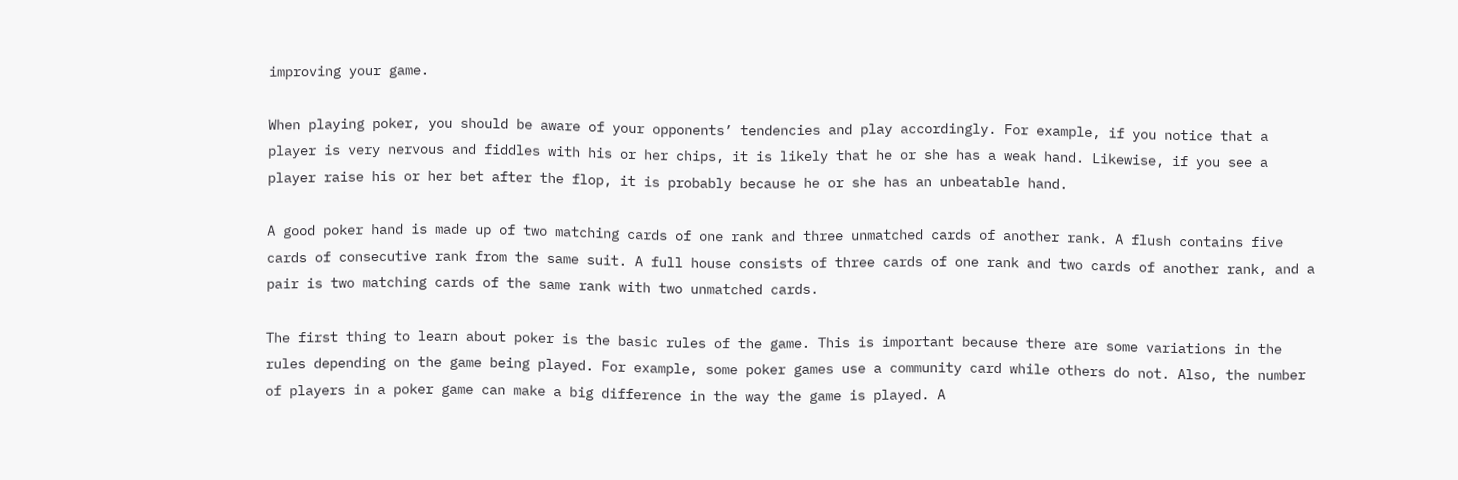improving your game.

When playing poker, you should be aware of your opponents’ tendencies and play accordingly. For example, if you notice that a player is very nervous and fiddles with his or her chips, it is likely that he or she has a weak hand. Likewise, if you see a player raise his or her bet after the flop, it is probably because he or she has an unbeatable hand.

A good poker hand is made up of two matching cards of one rank and three unmatched cards of another rank. A flush contains five cards of consecutive rank from the same suit. A full house consists of three cards of one rank and two cards of another rank, and a pair is two matching cards of the same rank with two unmatched cards.

The first thing to learn about poker is the basic rules of the game. This is important because there are some variations in the rules depending on the game being played. For example, some poker games use a community card while others do not. Also, the number of players in a poker game can make a big difference in the way the game is played. A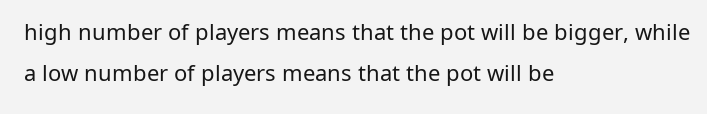high number of players means that the pot will be bigger, while a low number of players means that the pot will be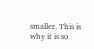smaller. This is why it is so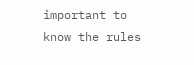important to know the rules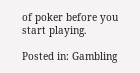of poker before you start playing.

Posted in: Gambling